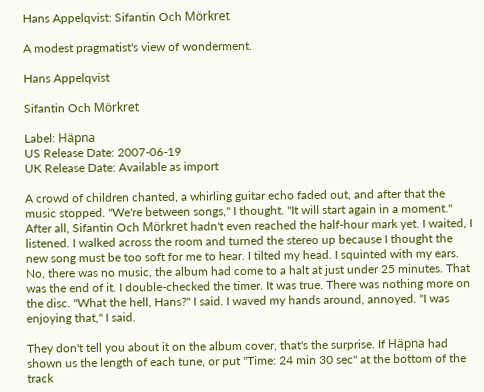Hans Appelqvist: Sifantin Och Mörkret

A modest pragmatist's view of wonderment.

Hans Appelqvist

Sifantin Och Mörkret

Label: Häpna
US Release Date: 2007-06-19
UK Release Date: Available as import

A crowd of children chanted, a whirling guitar echo faded out, and after that the music stopped. "We're between songs," I thought. "It will start again in a moment." After all, Sifantin Och Mörkret hadn't even reached the half-hour mark yet. I waited, I listened. I walked across the room and turned the stereo up because I thought the new song must be too soft for me to hear. I tilted my head. I squinted with my ears. No, there was no music, the album had come to a halt at just under 25 minutes. That was the end of it. I double-checked the timer. It was true. There was nothing more on the disc. "What the hell, Hans?" I said. I waved my hands around, annoyed. "I was enjoying that," I said.

They don't tell you about it on the album cover, that's the surprise. If Häpna had shown us the length of each tune, or put "Time: 24 min 30 sec" at the bottom of the track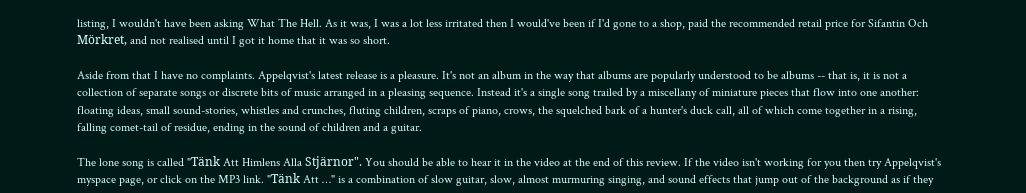listing, I wouldn't have been asking What The Hell. As it was, I was a lot less irritated then I would've been if I'd gone to a shop, paid the recommended retail price for Sifantin Och Mörkret, and not realised until I got it home that it was so short.

Aside from that I have no complaints. Appelqvist's latest release is a pleasure. It's not an album in the way that albums are popularly understood to be albums -- that is, it is not a collection of separate songs or discrete bits of music arranged in a pleasing sequence. Instead it's a single song trailed by a miscellany of miniature pieces that flow into one another: floating ideas, small sound-stories, whistles and crunches, fluting children, scraps of piano, crows, the squelched bark of a hunter's duck call, all of which come together in a rising, falling comet-tail of residue, ending in the sound of children and a guitar.

The lone song is called "Tänk Att Himlens Alla Stjärnor". You should be able to hear it in the video at the end of this review. If the video isn't working for you then try Appelqvist's myspace page, or click on the MP3 link. "Tänk Att …" is a combination of slow guitar, slow, almost murmuring singing, and sound effects that jump out of the background as if they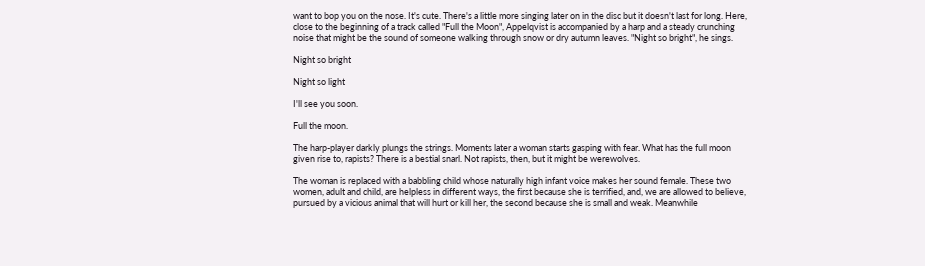want to bop you on the nose. It's cute. There's a little more singing later on in the disc but it doesn't last for long. Here, close to the beginning of a track called "Full the Moon", Appelqvist is accompanied by a harp and a steady crunching noise that might be the sound of someone walking through snow or dry autumn leaves. "Night so bright", he sings.

Night so bright

Night so light

I'll see you soon.

Full the moon.

The harp-player darkly plungs the strings. Moments later a woman starts gasping with fear. What has the full moon given rise to, rapists? There is a bestial snarl. Not rapists, then, but it might be werewolves.

The woman is replaced with a babbling child whose naturally high infant voice makes her sound female. These two women, adult and child, are helpless in different ways, the first because she is terrified, and, we are allowed to believe, pursued by a vicious animal that will hurt or kill her, the second because she is small and weak. Meanwhile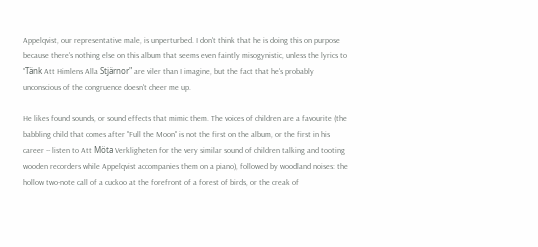Appelqvist, our representative male, is unperturbed. I don't think that he is doing this on purpose because there's nothing else on this album that seems even faintly misogynistic, unless the lyrics to "Tänk Att Himlens Alla Stjärnor" are viler than I imagine, but the fact that he's probably unconscious of the congruence doesn't cheer me up.

He likes found sounds, or sound effects that mimic them. The voices of children are a favourite (the babbling child that comes after "Full the Moon" is not the first on the album, or the first in his career -- listen to Att Möta Verkligheten for the very similar sound of children talking and tooting wooden recorders while Appelqvist accompanies them on a piano), followed by woodland noises: the hollow two-note call of a cuckoo at the forefront of a forest of birds, or the creak of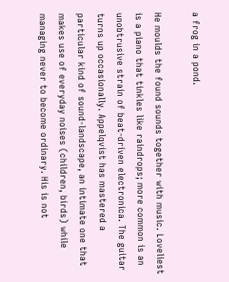a frog in a pond.

He moulds the found sounds together with music. Loveliest is a piano that tinkles like raindrops; more common is an unobtrusive strain of beat-driven electronica. The guitar turns up occasionally. Appelqvist has mastered a particular kind of sound-landscape, an intimate one that makes use of everyday noises (children, birds) while managing never to become ordinary. His is not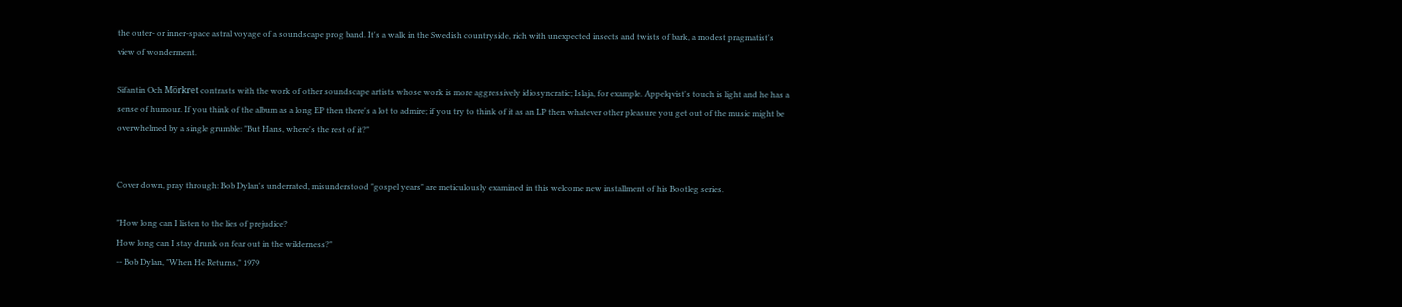the outer- or inner-space astral voyage of a soundscape prog band. It's a walk in the Swedish countryside, rich with unexpected insects and twists of bark, a modest pragmatist's view of wonderment.

Sifantin Och Mörkret contrasts with the work of other soundscape artists whose work is more aggressively idiosyncratic; Islaja, for example. Appelqvist's touch is light and he has a sense of humour. If you think of the album as a long EP then there's a lot to admire; if you try to think of it as an LP then whatever other pleasure you get out of the music might be overwhelmed by a single grumble: "But Hans, where's the rest of it?"


Cover down, pray through: Bob Dylan's underrated, misunderstood "gospel years" are meticulously examined in this welcome new installment of his Bootleg series.

"How long can I listen to the lies of prejudice?
How long can I stay drunk on fear out in the wilderness?"
-- Bob Dylan, "When He Returns," 1979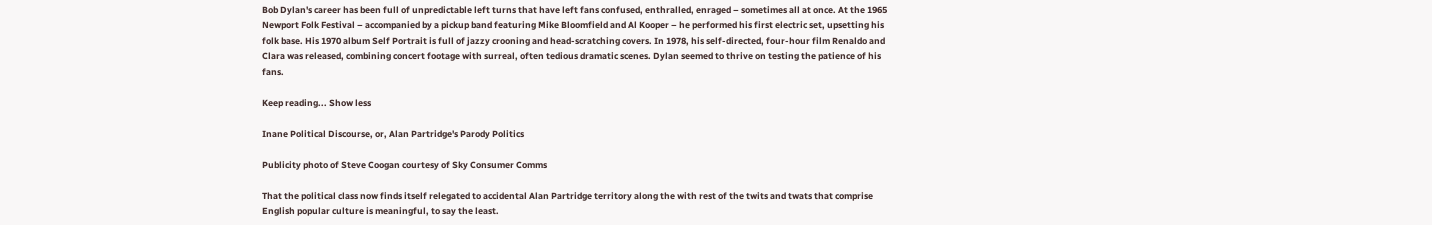Bob Dylan's career has been full of unpredictable left turns that have left fans confused, enthralled, enraged – sometimes all at once. At the 1965 Newport Folk Festival – accompanied by a pickup band featuring Mike Bloomfield and Al Kooper – he performed his first electric set, upsetting his folk base. His 1970 album Self Portrait is full of jazzy crooning and head-scratching covers. In 1978, his self-directed, four-hour film Renaldo and Clara was released, combining concert footage with surreal, often tedious dramatic scenes. Dylan seemed to thrive on testing the patience of his fans.

Keep reading... Show less

Inane Political Discourse, or, Alan Partridge's Parody Politics

Publicity photo of Steve Coogan courtesy of Sky Consumer Comms

That the political class now finds itself relegated to accidental Alan Partridge territory along the with rest of the twits and twats that comprise English popular culture is meaningful, to say the least.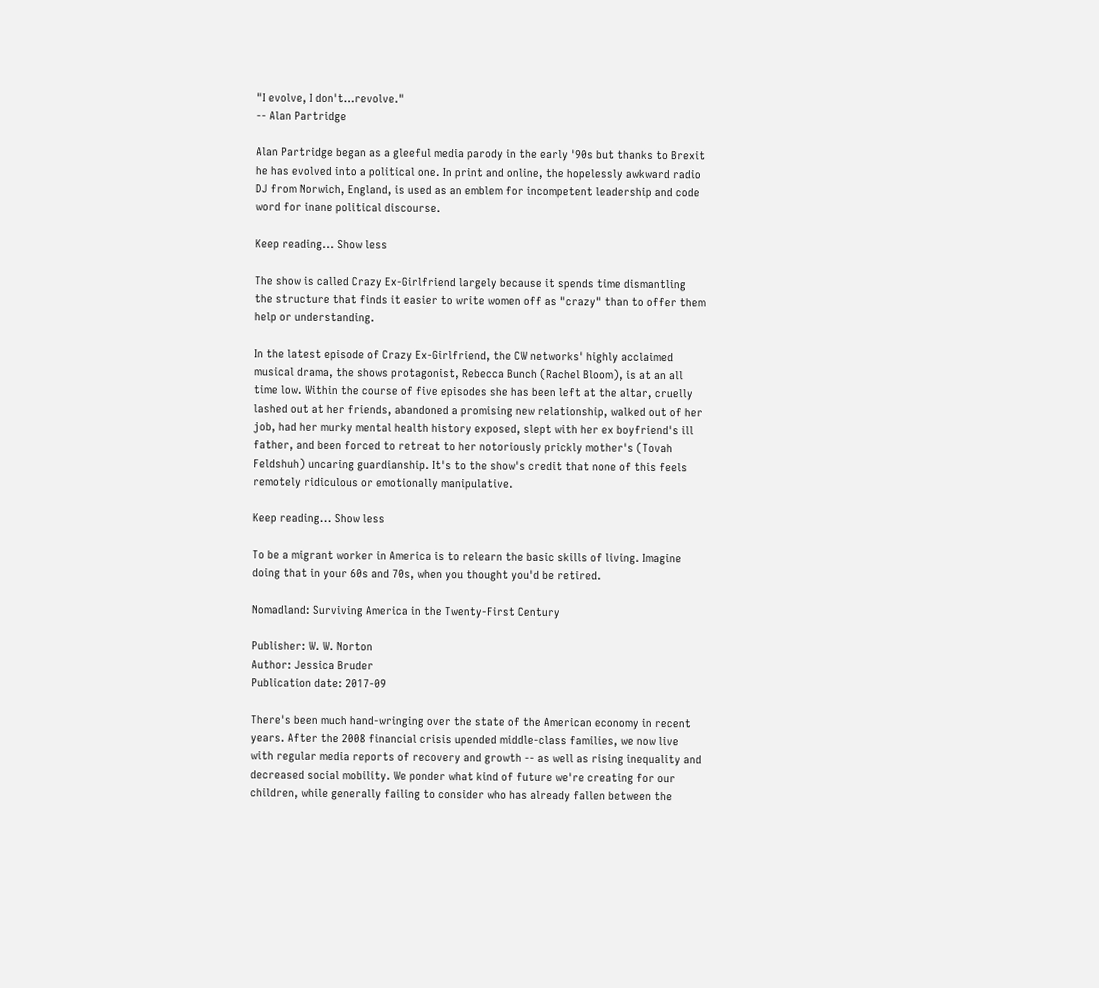"I evolve, I don't…revolve."
-- Alan Partridge

Alan Partridge began as a gleeful media parody in the early '90s but thanks to Brexit he has evolved into a political one. In print and online, the hopelessly awkward radio DJ from Norwich, England, is used as an emblem for incompetent leadership and code word for inane political discourse.

Keep reading... Show less

The show is called Crazy Ex-Girlfriend largely because it spends time dismantling the structure that finds it easier to write women off as "crazy" than to offer them help or understanding.

In the latest episode of Crazy Ex-Girlfriend, the CW networks' highly acclaimed musical drama, the shows protagonist, Rebecca Bunch (Rachel Bloom), is at an all time low. Within the course of five episodes she has been left at the altar, cruelly lashed out at her friends, abandoned a promising new relationship, walked out of her job, had her murky mental health history exposed, slept with her ex boyfriend's ill father, and been forced to retreat to her notoriously prickly mother's (Tovah Feldshuh) uncaring guardianship. It's to the show's credit that none of this feels remotely ridiculous or emotionally manipulative.

Keep reading... Show less

To be a migrant worker in America is to relearn the basic skills of living. Imagine doing that in your 60s and 70s, when you thought you'd be retired.

Nomadland: Surviving America in the Twenty-First Century

Publisher: W. W. Norton
Author: Jessica Bruder
Publication date: 2017-09

There's been much hand-wringing over the state of the American economy in recent years. After the 2008 financial crisis upended middle-class families, we now live with regular media reports of recovery and growth -- as well as rising inequality and decreased social mobility. We ponder what kind of future we're creating for our children, while generally failing to consider who has already fallen between the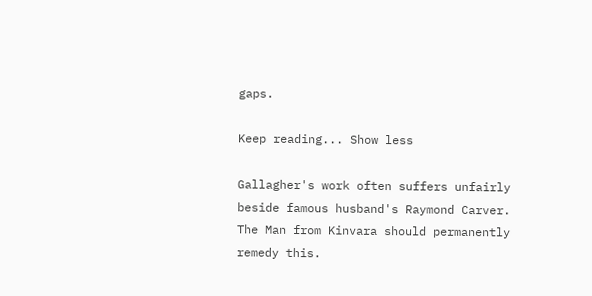gaps.

Keep reading... Show less

Gallagher's work often suffers unfairly beside famous husband's Raymond Carver. The Man from Kinvara should permanently remedy this.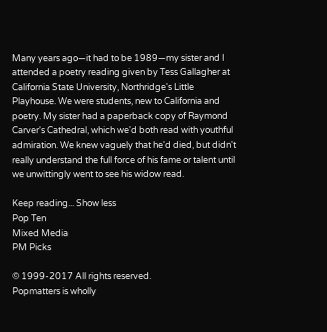Many years ago—it had to be 1989—my sister and I attended a poetry reading given by Tess Gallagher at California State University, Northridge's Little Playhouse. We were students, new to California and poetry. My sister had a paperback copy of Raymond Carver's Cathedral, which we'd both read with youthful admiration. We knew vaguely that he'd died, but didn't really understand the full force of his fame or talent until we unwittingly went to see his widow read.

Keep reading... Show less
Pop Ten
Mixed Media
PM Picks

© 1999-2017 All rights reserved.
Popmatters is wholly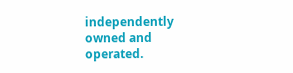independently owned and operated.